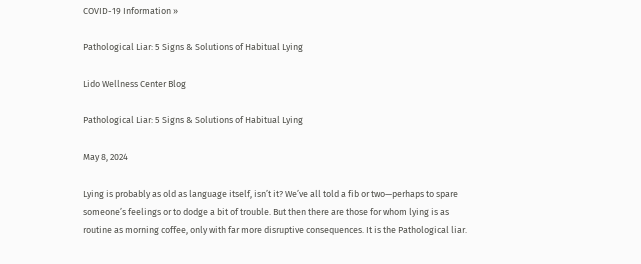COVID-19 Information »

Pathological Liar: 5 Signs & Solutions of Habitual Lying

Lido Wellness Center Blog

Pathological Liar: 5 Signs & Solutions of Habitual Lying

May 8, 2024

Lying is probably as old as language itself, isn’t it? We’ve all told a fib or two—perhaps to spare someone’s feelings or to dodge a bit of trouble. But then there are those for whom lying is as routine as morning coffee, only with far more disruptive consequences. It is the Pathological liar.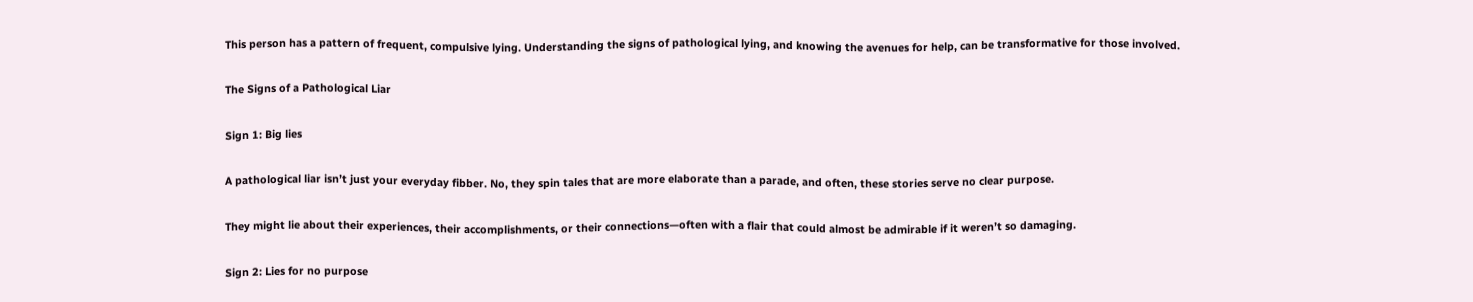This person has a pattern of frequent, compulsive lying. Understanding the signs of pathological lying, and knowing the avenues for help, can be transformative for those involved.

The Signs of a Pathological Liar

Sign 1: Big lies

A pathological liar isn’t just your everyday fibber. No, they spin tales that are more elaborate than a parade, and often, these stories serve no clear purpose.

They might lie about their experiences, their accomplishments, or their connections—often with a flair that could almost be admirable if it weren’t so damaging.

Sign 2: Lies for no purpose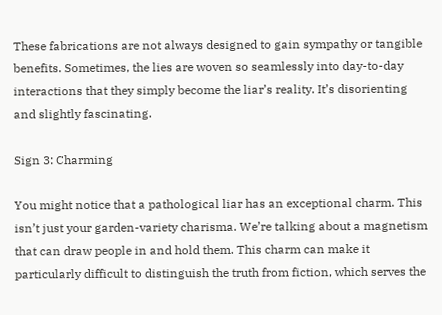These fabrications are not always designed to gain sympathy or tangible benefits. Sometimes, the lies are woven so seamlessly into day-to-day interactions that they simply become the liar’s reality. It’s disorienting and slightly fascinating.

Sign 3: Charming

You might notice that a pathological liar has an exceptional charm. This isn’t just your garden-variety charisma. We’re talking about a magnetism that can draw people in and hold them. This charm can make it particularly difficult to distinguish the truth from fiction, which serves the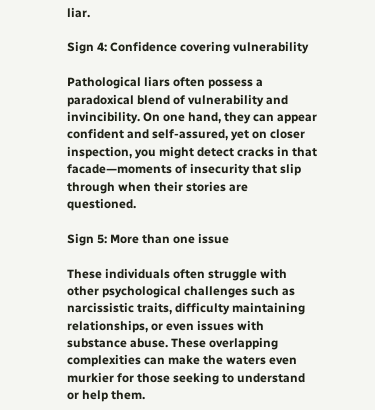liar.

Sign 4: Confidence covering vulnerability

Pathological liars often possess a paradoxical blend of vulnerability and invincibility. On one hand, they can appear confident and self-assured, yet on closer inspection, you might detect cracks in that facade—moments of insecurity that slip through when their stories are questioned.

Sign 5: More than one issue

These individuals often struggle with other psychological challenges such as narcissistic traits, difficulty maintaining relationships, or even issues with substance abuse. These overlapping complexities can make the waters even murkier for those seeking to understand or help them.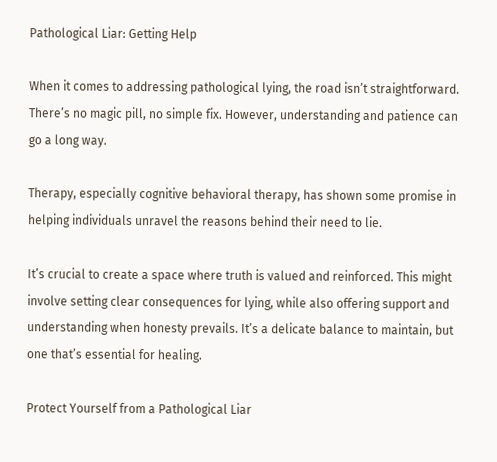Pathological Liar: Getting Help

When it comes to addressing pathological lying, the road isn’t straightforward. There’s no magic pill, no simple fix. However, understanding and patience can go a long way.

Therapy, especially cognitive behavioral therapy, has shown some promise in helping individuals unravel the reasons behind their need to lie.

It’s crucial to create a space where truth is valued and reinforced. This might involve setting clear consequences for lying, while also offering support and understanding when honesty prevails. It’s a delicate balance to maintain, but one that’s essential for healing.

Protect Yourself from a Pathological Liar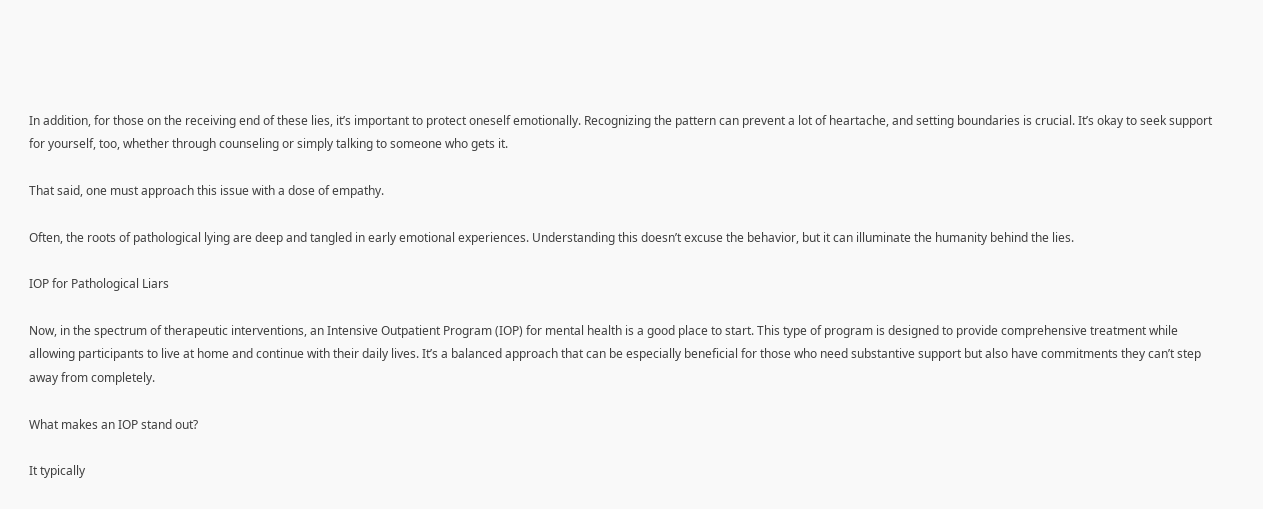In addition, for those on the receiving end of these lies, it’s important to protect oneself emotionally. Recognizing the pattern can prevent a lot of heartache, and setting boundaries is crucial. It’s okay to seek support for yourself, too, whether through counseling or simply talking to someone who gets it.

That said, one must approach this issue with a dose of empathy.

Often, the roots of pathological lying are deep and tangled in early emotional experiences. Understanding this doesn’t excuse the behavior, but it can illuminate the humanity behind the lies.

IOP for Pathological Liars

Now, in the spectrum of therapeutic interventions, an Intensive Outpatient Program (IOP) for mental health is a good place to start. This type of program is designed to provide comprehensive treatment while allowing participants to live at home and continue with their daily lives. It’s a balanced approach that can be especially beneficial for those who need substantive support but also have commitments they can’t step away from completely.

What makes an IOP stand out?

It typically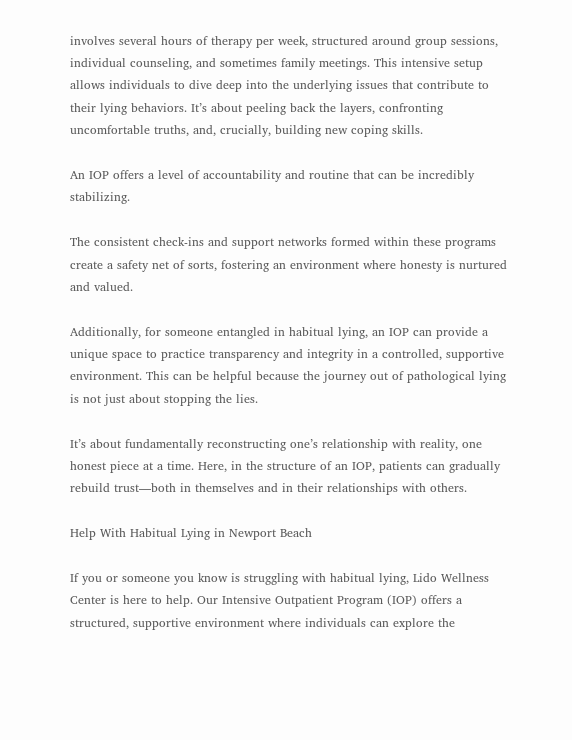involves several hours of therapy per week, structured around group sessions, individual counseling, and sometimes family meetings. This intensive setup allows individuals to dive deep into the underlying issues that contribute to their lying behaviors. It’s about peeling back the layers, confronting uncomfortable truths, and, crucially, building new coping skills.

An IOP offers a level of accountability and routine that can be incredibly stabilizing.

The consistent check-ins and support networks formed within these programs create a safety net of sorts, fostering an environment where honesty is nurtured and valued.

Additionally, for someone entangled in habitual lying, an IOP can provide a unique space to practice transparency and integrity in a controlled, supportive environment. This can be helpful because the journey out of pathological lying is not just about stopping the lies.

It’s about fundamentally reconstructing one’s relationship with reality, one honest piece at a time. Here, in the structure of an IOP, patients can gradually rebuild trust—both in themselves and in their relationships with others.

Help With Habitual Lying in Newport Beach

If you or someone you know is struggling with habitual lying, Lido Wellness Center is here to help. Our Intensive Outpatient Program (IOP) offers a structured, supportive environment where individuals can explore the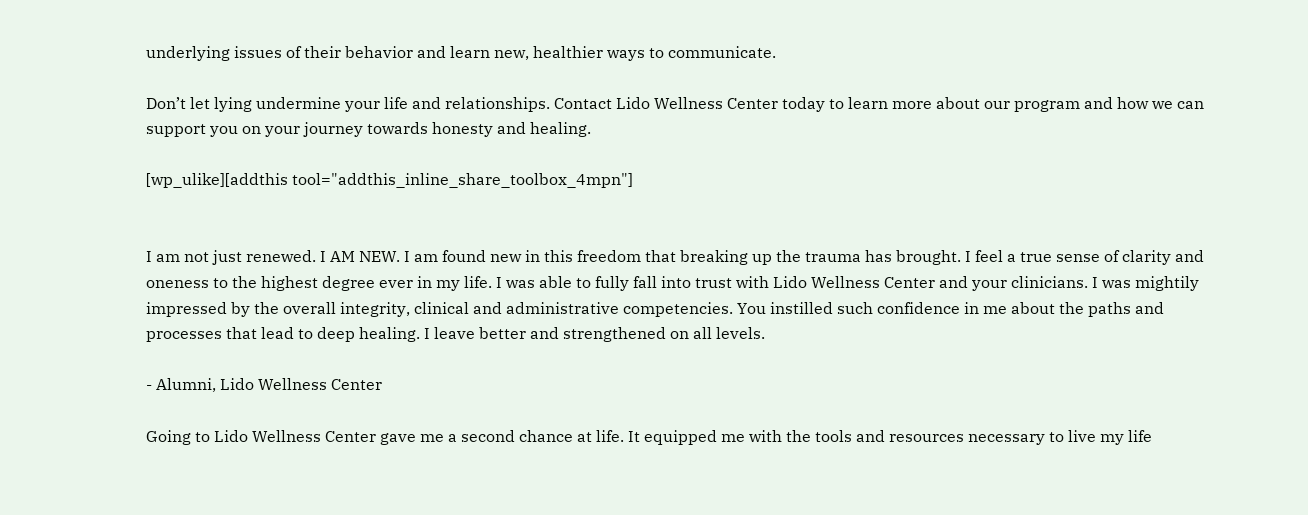underlying issues of their behavior and learn new, healthier ways to communicate.

Don’t let lying undermine your life and relationships. Contact Lido Wellness Center today to learn more about our program and how we can support you on your journey towards honesty and healing.

[wp_ulike][addthis tool="addthis_inline_share_toolbox_4mpn"]


I am not just renewed. I AM NEW. I am found new in this freedom that breaking up the trauma has brought. I feel a true sense of clarity and oneness to the highest degree ever in my life. I was able to fully fall into trust with Lido Wellness Center and your clinicians. I was mightily impressed by the overall integrity, clinical and administrative competencies. You instilled such confidence in me about the paths and processes that lead to deep healing. I leave better and strengthened on all levels.

- Alumni, Lido Wellness Center

Going to Lido Wellness Center gave me a second chance at life. It equipped me with the tools and resources necessary to live my life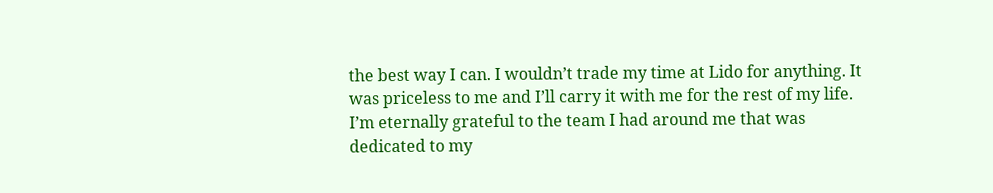the best way I can. I wouldn’t trade my time at Lido for anything. It was priceless to me and I’ll carry it with me for the rest of my life. I’m eternally grateful to the team I had around me that was dedicated to my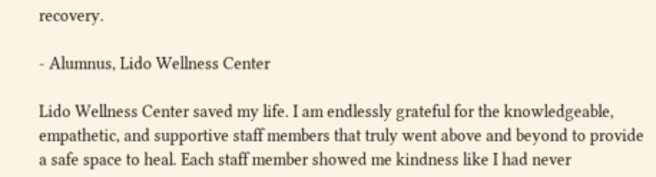recovery.

- Alumnus, Lido Wellness Center

Lido Wellness Center saved my life. I am endlessly grateful for the knowledgeable, empathetic, and supportive staff members that truly went above and beyond to provide a safe space to heal. Each staff member showed me kindness like I had never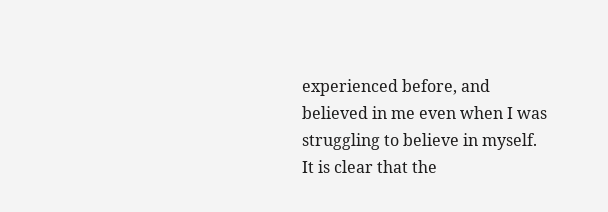experienced before, and believed in me even when I was struggling to believe in myself. It is clear that the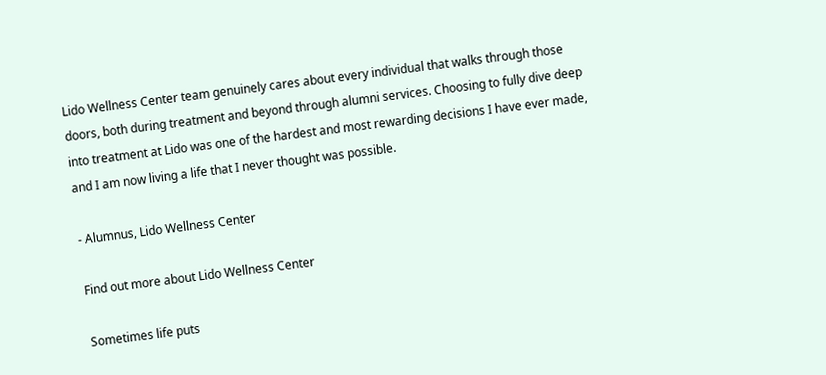Lido Wellness Center team genuinely cares about every individual that walks through those doors, both during treatment and beyond through alumni services. Choosing to fully dive deep into treatment at Lido was one of the hardest and most rewarding decisions I have ever made, and I am now living a life that I never thought was possible.

- Alumnus, Lido Wellness Center

Find out more about Lido Wellness Center

Sometimes life puts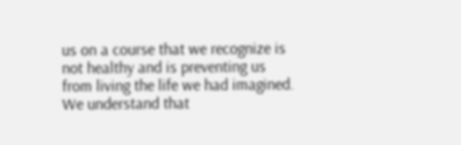us on a course that we recognize is not healthy and is preventing us from living the life we had imagined. We understand that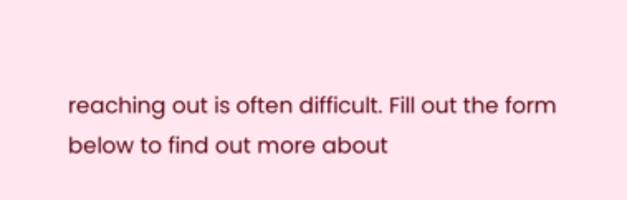reaching out is often difficult. Fill out the form below to find out more about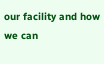our facility and how we can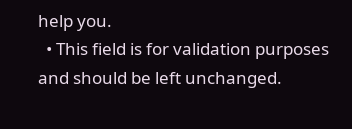help you.
  • This field is for validation purposes and should be left unchanged.